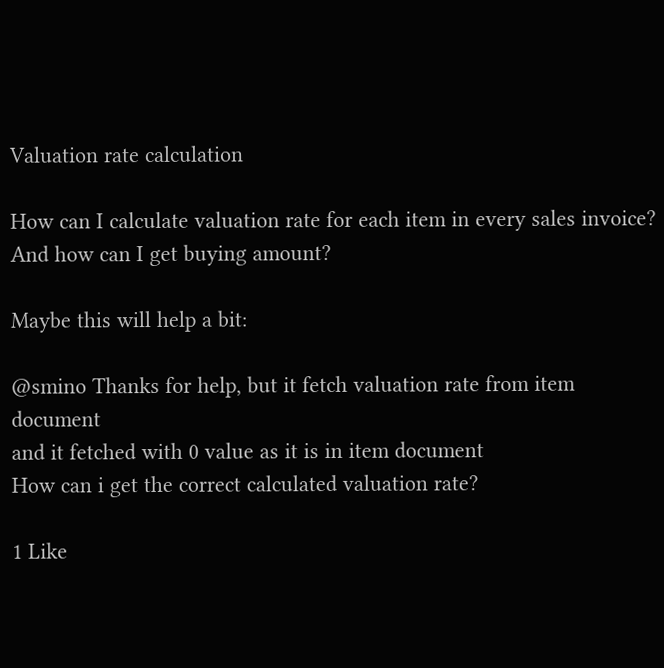Valuation rate calculation

How can I calculate valuation rate for each item in every sales invoice?
And how can I get buying amount?

Maybe this will help a bit:

@smino Thanks for help, but it fetch valuation rate from item document
and it fetched with 0 value as it is in item document
How can i get the correct calculated valuation rate?

1 Like